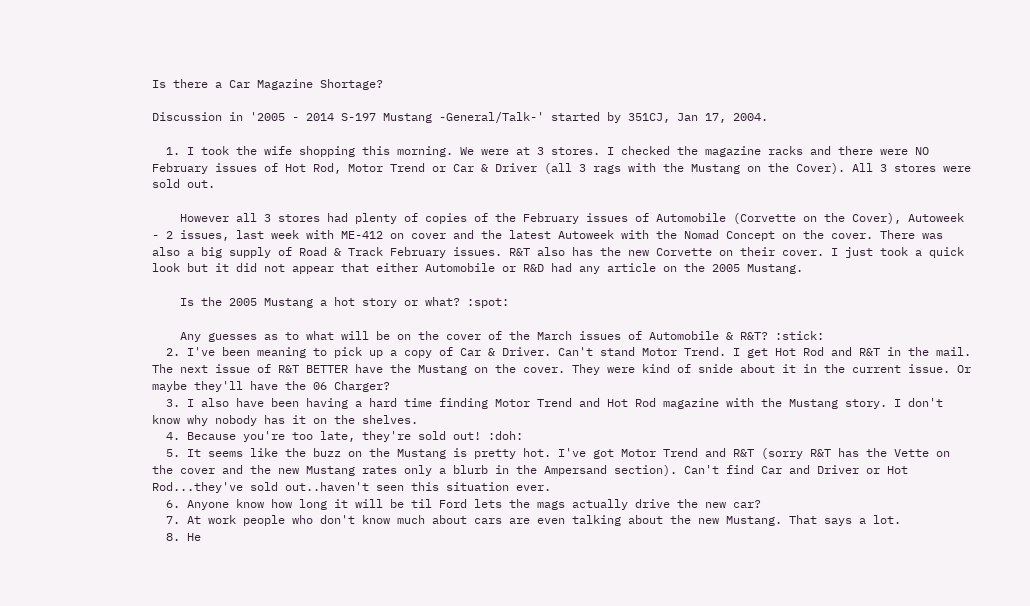Is there a Car Magazine Shortage?

Discussion in '2005 - 2014 S-197 Mustang -General/Talk-' started by 351CJ, Jan 17, 2004.

  1. I took the wife shopping this morning. We were at 3 stores. I checked the magazine racks and there were NO February issues of Hot Rod, Motor Trend or Car & Driver (all 3 rags with the Mustang on the Cover). All 3 stores were sold out.

    However all 3 stores had plenty of copies of the February issues of Automobile (Corvette on the Cover), Autoweek - 2 issues, last week with ME-412 on cover and the latest Autoweek with the Nomad Concept on the cover. There was also a big supply of Road & Track February issues. R&T also has the new Corvette on their cover. I just took a quick look but it did not appear that either Automobile or R&D had any article on the 2005 Mustang.

    Is the 2005 Mustang a hot story or what? :spot:

    Any guesses as to what will be on the cover of the March issues of Automobile & R&T? :stick:
  2. I've been meaning to pick up a copy of Car & Driver. Can't stand Motor Trend. I get Hot Rod and R&T in the mail. The next issue of R&T BETTER have the Mustang on the cover. They were kind of snide about it in the current issue. Or maybe they'll have the 06 Charger?
  3. I also have been having a hard time finding Motor Trend and Hot Rod magazine with the Mustang story. I don't know why nobody has it on the shelves.
  4. Because you're too late, they're sold out! :doh:
  5. It seems like the buzz on the Mustang is pretty hot. I've got Motor Trend and R&T (sorry R&T has the Vette on the cover and the new Mustang rates only a blurb in the Ampersand section). Can't find Car and Driver or Hot Rod...they've sold out..haven't seen this situation ever.
  6. Anyone know how long it will be til Ford lets the mags actually drive the new car?
  7. At work people who don't know much about cars are even talking about the new Mustang. That says a lot.
  8. He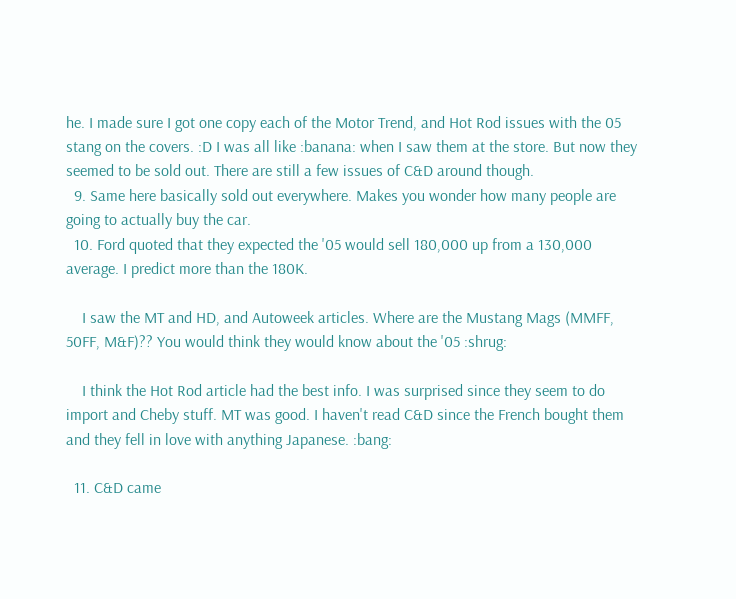he. I made sure I got one copy each of the Motor Trend, and Hot Rod issues with the 05 stang on the covers. :D I was all like :banana: when I saw them at the store. But now they seemed to be sold out. There are still a few issues of C&D around though.
  9. Same here basically sold out everywhere. Makes you wonder how many people are going to actually buy the car.
  10. Ford quoted that they expected the '05 would sell 180,000 up from a 130,000 average. I predict more than the 180K.

    I saw the MT and HD, and Autoweek articles. Where are the Mustang Mags (MMFF, 50FF, M&F)?? You would think they would know about the '05 :shrug:

    I think the Hot Rod article had the best info. I was surprised since they seem to do import and Cheby stuff. MT was good. I haven't read C&D since the French bought them and they fell in love with anything Japanese. :bang:

  11. C&D came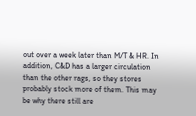out over a week later than M/T & HR. In addition, C&D has a larger circulation than the other rags, so they stores probably stock more of them. This may be why there still are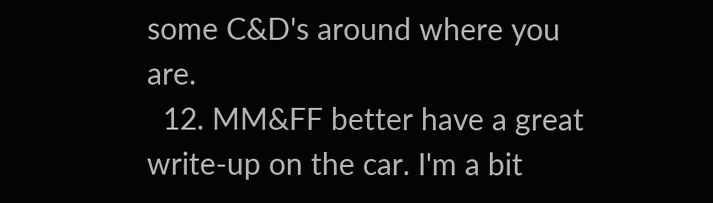some C&D's around where you are.
  12. MM&FF better have a great write-up on the car. I'm a bit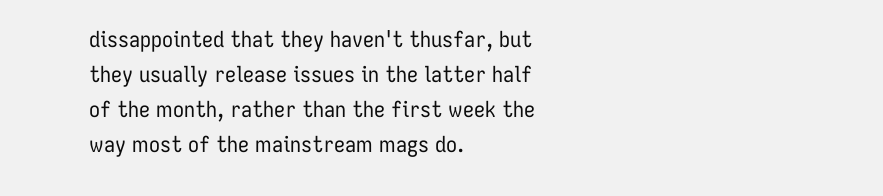dissappointed that they haven't thusfar, but they usually release issues in the latter half of the month, rather than the first week the way most of the mainstream mags do.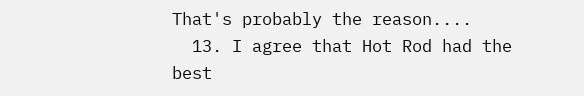That's probably the reason....
  13. I agree that Hot Rod had the best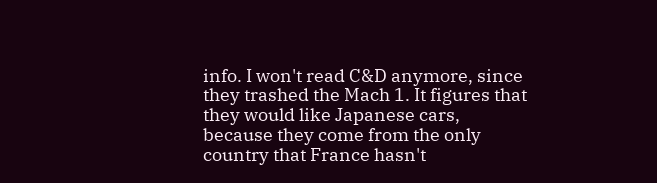info. I won't read C&D anymore, since they trashed the Mach 1. It figures that they would like Japanese cars, because they come from the only country that France hasn't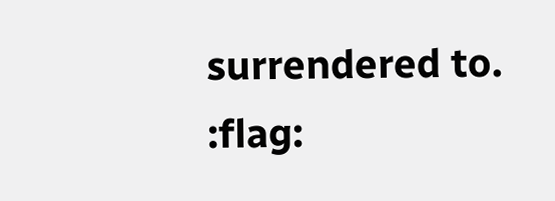surrendered to. :flag: